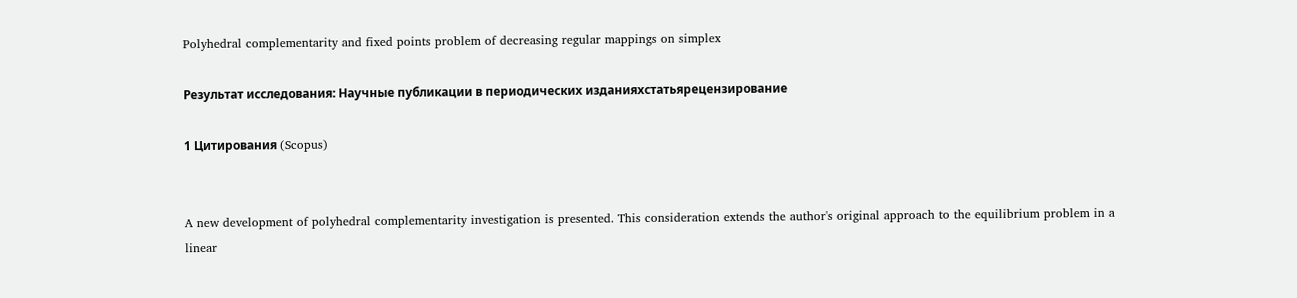Polyhedral complementarity and fixed points problem of decreasing regular mappings on simplex

Результат исследования: Научные публикации в периодических изданияхстатьярецензирование

1 Цитирования (Scopus)


A new development of polyhedral complementarity investigation is presented. This consideration extends the author's original approach to the equilibrium problem in a linear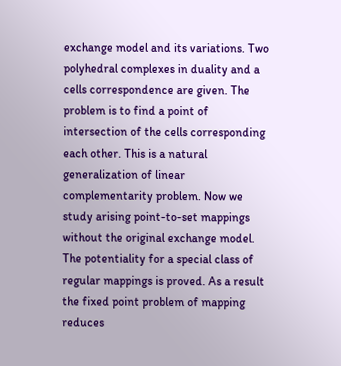exchange model and its variations. Two polyhedral complexes in duality and a cells correspondence are given. The problem is to find a point of intersection of the cells corresponding each other. This is a natural generalization of linear complementarity problem. Now we study arising point-to-set mappings without the original exchange model. The potentiality for a special class of regular mappings is proved. As a result the fixed point problem of mapping reduces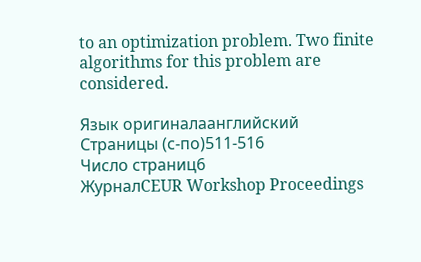to an optimization problem. Two finite algorithms for this problem are considered.

Язык оригиналаанглийский
Страницы (с-по)511-516
Число страниц6
ЖурналCEUR Workshop Proceedings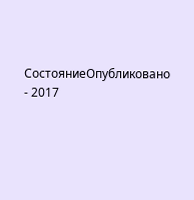СостояниеОпубликовано - 2017